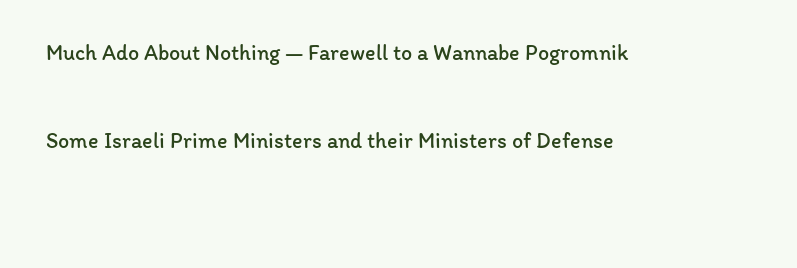Much Ado About Nothing — Farewell to a Wannabe Pogromnik

Some Israeli Prime Ministers and their Ministers of Defense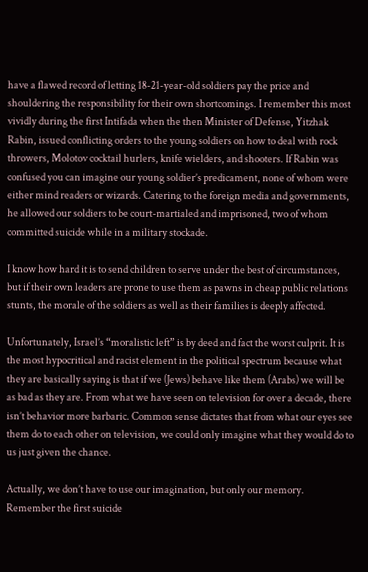have a flawed record of letting 18-21-year-old soldiers pay the price and shouldering the responsibility for their own shortcomings. I remember this most vividly during the first Intifada when the then Minister of Defense, Yitzhak Rabin, issued conflicting orders to the young soldiers on how to deal with rock throwers, Molotov cocktail hurlers, knife wielders, and shooters. If Rabin was confused you can imagine our young soldier’s predicament, none of whom were either mind readers or wizards. Catering to the foreign media and governments, he allowed our soldiers to be court-martialed and imprisoned, two of whom committed suicide while in a military stockade.

I know how hard it is to send children to serve under the best of circumstances, but if their own leaders are prone to use them as pawns in cheap public relations stunts, the morale of the soldiers as well as their families is deeply affected.

Unfortunately, Israel’s “moralistic left” is by deed and fact the worst culprit. It is the most hypocritical and racist element in the political spectrum because what they are basically saying is that if we (Jews) behave like them (Arabs) we will be as bad as they are. From what we have seen on television for over a decade, there isn’t behavior more barbaric. Common sense dictates that from what our eyes see them do to each other on television, we could only imagine what they would do to us just given the chance.

Actually, we don’t have to use our imagination, but only our memory. Remember the first suicide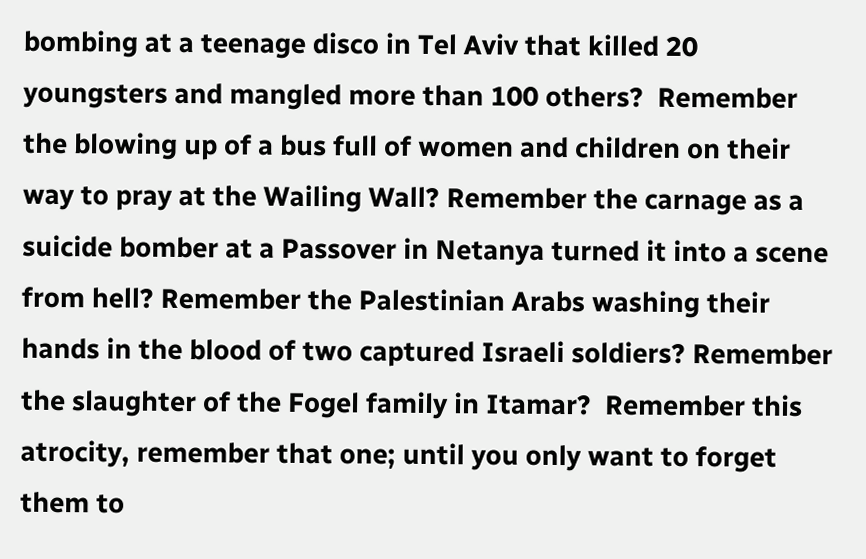bombing at a teenage disco in Tel Aviv that killed 20 youngsters and mangled more than 100 others?  Remember the blowing up of a bus full of women and children on their way to pray at the Wailing Wall? Remember the carnage as a suicide bomber at a Passover in Netanya turned it into a scene from hell? Remember the Palestinian Arabs washing their hands in the blood of two captured Israeli soldiers? Remember the slaughter of the Fogel family in Itamar?  Remember this atrocity, remember that one; until you only want to forget them to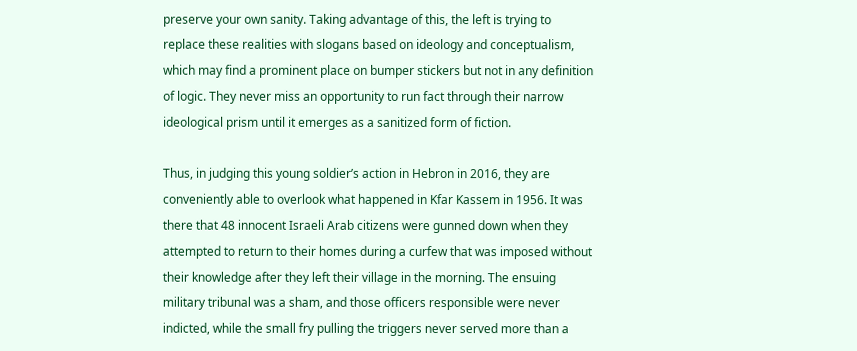preserve your own sanity. Taking advantage of this, the left is trying to replace these realities with slogans based on ideology and conceptualism, which may find a prominent place on bumper stickers but not in any definition of logic. They never miss an opportunity to run fact through their narrow ideological prism until it emerges as a sanitized form of fiction.

Thus, in judging this young soldier’s action in Hebron in 2016, they are conveniently able to overlook what happened in Kfar Kassem in 1956. It was there that 48 innocent Israeli Arab citizens were gunned down when they attempted to return to their homes during a curfew that was imposed without their knowledge after they left their village in the morning. The ensuing military tribunal was a sham, and those officers responsible were never indicted, while the small fry pulling the triggers never served more than a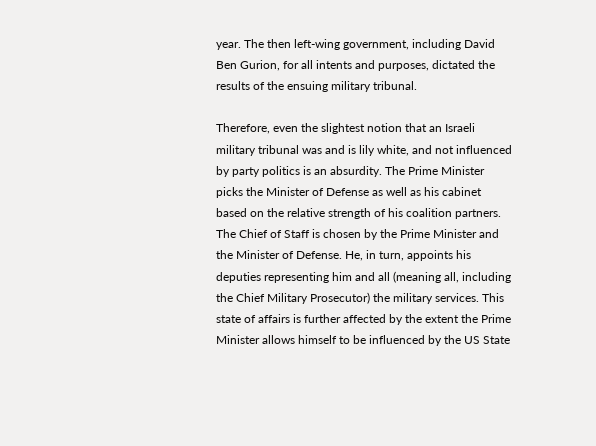year. The then left-wing government, including David Ben Gurion, for all intents and purposes, dictated the results of the ensuing military tribunal.

Therefore, even the slightest notion that an Israeli military tribunal was and is lily white, and not influenced by party politics is an absurdity. The Prime Minister picks the Minister of Defense as well as his cabinet based on the relative strength of his coalition partners. The Chief of Staff is chosen by the Prime Minister and the Minister of Defense. He, in turn, appoints his deputies representing him and all (meaning all, including the Chief Military Prosecutor) the military services. This state of affairs is further affected by the extent the Prime Minister allows himself to be influenced by the US State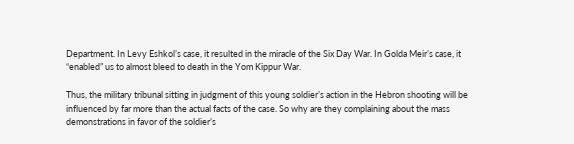Department. In Levy Eshkol’s case, it resulted in the miracle of the Six Day War. In Golda Meir’s case, it “enabled” us to almost bleed to death in the Yom Kippur War.

Thus, the military tribunal sitting in judgment of this young soldier’s action in the Hebron shooting will be influenced by far more than the actual facts of the case. So why are they complaining about the mass demonstrations in favor of the soldier’s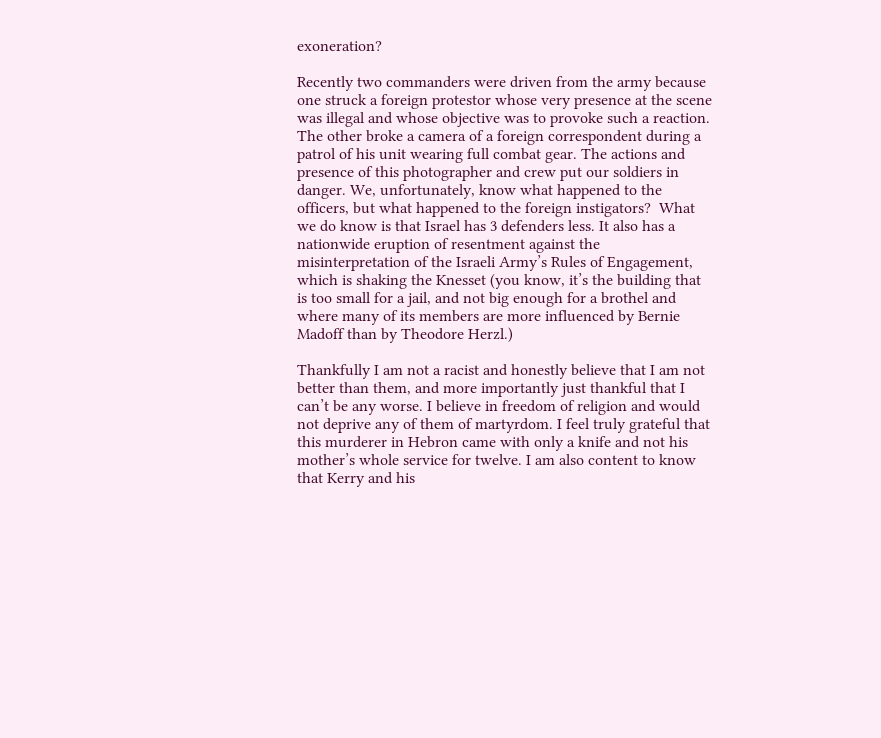exoneration?

Recently two commanders were driven from the army because one struck a foreign protestor whose very presence at the scene was illegal and whose objective was to provoke such a reaction. The other broke a camera of a foreign correspondent during a patrol of his unit wearing full combat gear. The actions and presence of this photographer and crew put our soldiers in danger. We, unfortunately, know what happened to the officers, but what happened to the foreign instigators?  What we do know is that Israel has 3 defenders less. It also has a nationwide eruption of resentment against the misinterpretation of the Israeli Army’s Rules of Engagement, which is shaking the Knesset (you know, it’s the building that is too small for a jail, and not big enough for a brothel and where many of its members are more influenced by Bernie Madoff than by Theodore Herzl.)

Thankfully I am not a racist and honestly believe that I am not better than them, and more importantly just thankful that I can’t be any worse. I believe in freedom of religion and would not deprive any of them of martyrdom. I feel truly grateful that this murderer in Hebron came with only a knife and not his mother’s whole service for twelve. I am also content to know that Kerry and his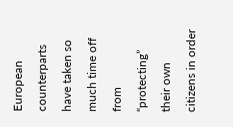European counterparts have taken so much time off from “protecting” their own citizens in order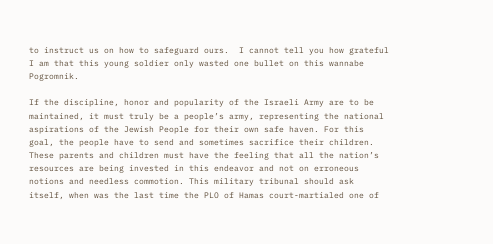to instruct us on how to safeguard ours.  I cannot tell you how grateful I am that this young soldier only wasted one bullet on this wannabe Pogromnik.

If the discipline, honor and popularity of the Israeli Army are to be maintained, it must truly be a people’s army, representing the national aspirations of the Jewish People for their own safe haven. For this goal, the people have to send and sometimes sacrifice their children. These parents and children must have the feeling that all the nation’s resources are being invested in this endeavor and not on erroneous notions and needless commotion. This military tribunal should ask itself, when was the last time the PLO of Hamas court-martialed one of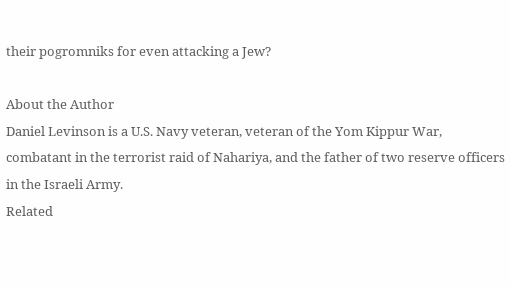their pogromniks for even attacking a Jew?

About the Author
Daniel Levinson is a U.S. Navy veteran, veteran of the Yom Kippur War, combatant in the terrorist raid of Nahariya, and the father of two reserve officers in the Israeli Army.
Related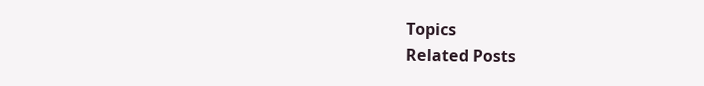Topics
Related Posts